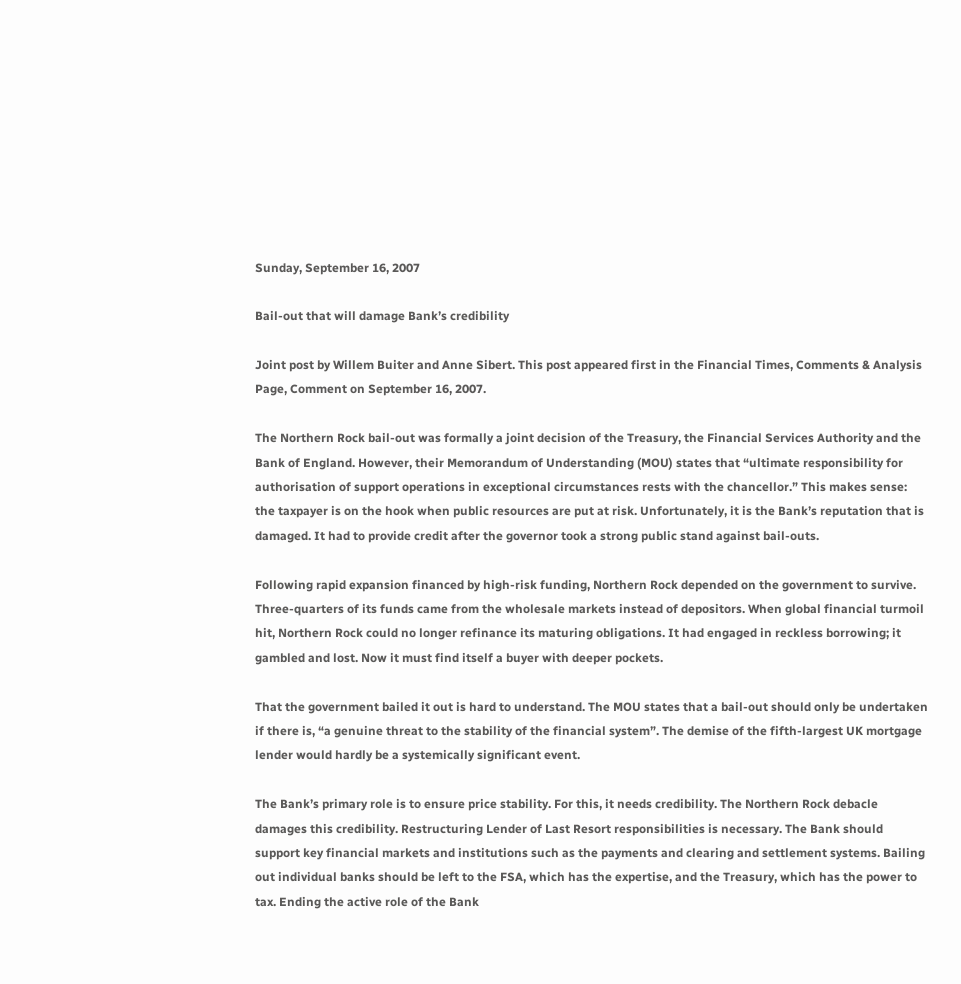Sunday, September 16, 2007

Bail-out that will damage Bank’s credibility

Joint post by Willem Buiter and Anne Sibert. This post appeared first in the Financial Times, Comments & Analysis Page, Comment on September 16, 2007.

The Northern Rock bail-out was formally a joint decision of the Treasury, the Financial Services Authority and the Bank of England. However, their Memorandum of Understanding (MOU) states that “ultimate responsibility for authorisation of support operations in exceptional circumstances rests with the chancellor.” This makes sense: the taxpayer is on the hook when public resources are put at risk. Unfortunately, it is the Bank’s reputation that is damaged. It had to provide credit after the governor took a strong public stand against bail-outs.

Following rapid expansion financed by high-risk funding, Northern Rock depended on the government to survive. Three-quarters of its funds came from the wholesale markets instead of depositors. When global financial turmoil hit, Northern Rock could no longer refinance its maturing obligations. It had engaged in reckless borrowing; it gambled and lost. Now it must find itself a buyer with deeper pockets.

That the government bailed it out is hard to understand. The MOU states that a bail-out should only be undertaken if there is, “a genuine threat to the stability of the financial system”. The demise of the fifth-largest UK mortgage lender would hardly be a systemically significant event.

The Bank’s primary role is to ensure price stability. For this, it needs credibility. The Northern Rock debacle damages this credibility. Restructuring Lender of Last Resort responsibilities is necessary. The Bank should support key financial markets and institutions such as the payments and clearing and settlement systems. Bailing out individual banks should be left to the FSA, which has the expertise, and the Treasury, which has the power to tax. Ending the active role of the Bank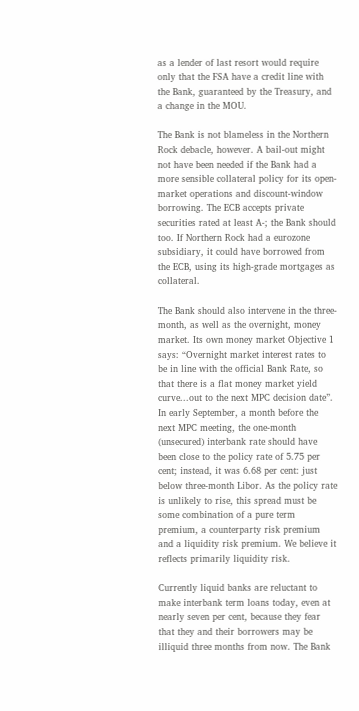as a lender of last resort would require only that the FSA have a credit line with the Bank, guaranteed by the Treasury, and a change in the MOU.

The Bank is not blameless in the Northern Rock debacle, however. A bail-out might not have been needed if the Bank had a more sensible collateral policy for its open-market operations and discount-window borrowing. The ECB accepts private securities rated at least A-; the Bank should too. If Northern Rock had a eurozone subsidiary, it could have borrowed from the ECB, using its high-grade mortgages as collateral.

The Bank should also intervene in the three-month, as well as the overnight, money market. Its own money market Objective 1 says: “Overnight market interest rates to be in line with the official Bank Rate, so that there is a flat money market yield curve...out to the next MPC decision date”. In early September, a month before the next MPC meeting, the one-month (unsecured) interbank rate should have been close to the policy rate of 5.75 per cent; instead, it was 6.68 per cent: just below three-month Libor. As the policy rate is unlikely to rise, this spread must be some combination of a pure term premium, a counterparty risk premium and a liquidity risk premium. We believe it reflects primarily liquidity risk.

Currently liquid banks are reluctant to make interbank term loans today, even at nearly seven per cent, because they fear that they and their borrowers may be illiquid three months from now. The Bank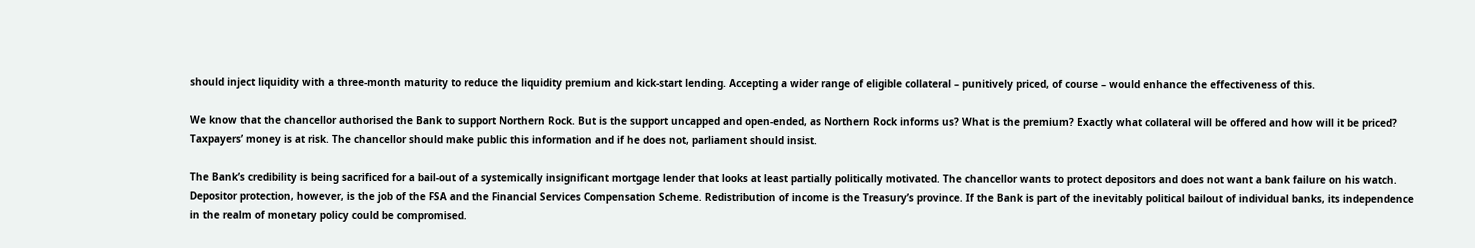should inject liquidity with a three-month maturity to reduce the liquidity premium and kick-start lending. Accepting a wider range of eligible collateral – punitively priced, of course – would enhance the effectiveness of this.

We know that the chancellor authorised the Bank to support Northern Rock. But is the support uncapped and open-ended, as Northern Rock informs us? What is the premium? Exactly what collateral will be offered and how will it be priced? Taxpayers’ money is at risk. The chancellor should make public this information and if he does not, parliament should insist.

The Bank’s credibility is being sacrificed for a bail-out of a systemically insignificant mortgage lender that looks at least partially politically motivated. The chancellor wants to protect depositors and does not want a bank failure on his watch. Depositor protection, however, is the job of the FSA and the Financial Services Compensation Scheme. Redistribution of income is the Treasury’s province. If the Bank is part of the inevitably political bailout of individual banks, its independence in the realm of monetary policy could be compromised.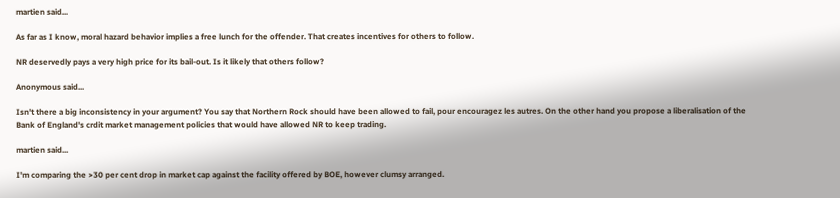martien said...

As far as I know, moral hazard behavior implies a free lunch for the offender. That creates incentives for others to follow.

NR deservedly pays a very high price for its bail-out. Is it likely that others follow?

Anonymous said...

Isn't there a big inconsistency in your argument? You say that Northern Rock should have been allowed to fail, pour encouragez les autres. On the other hand you propose a liberalisation of the Bank of England's crdit market management policies that would have allowed NR to keep trading.

martien said...

I'm comparing the >30 per cent drop in market cap against the facility offered by BOE, however clumsy arranged.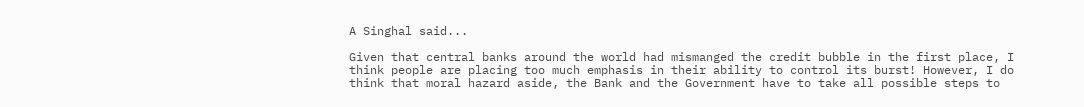A Singhal said...

Given that central banks around the world had mismanged the credit bubble in the first place, I think people are placing too much emphasis in their ability to control its burst! However, I do think that moral hazard aside, the Bank and the Government have to take all possible steps to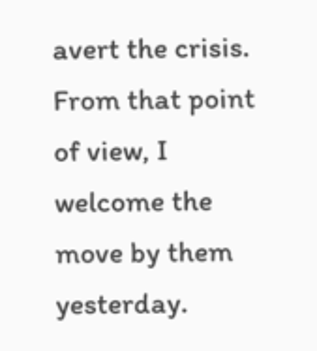avert the crisis. From that point of view, I welcome the move by them yesterday.